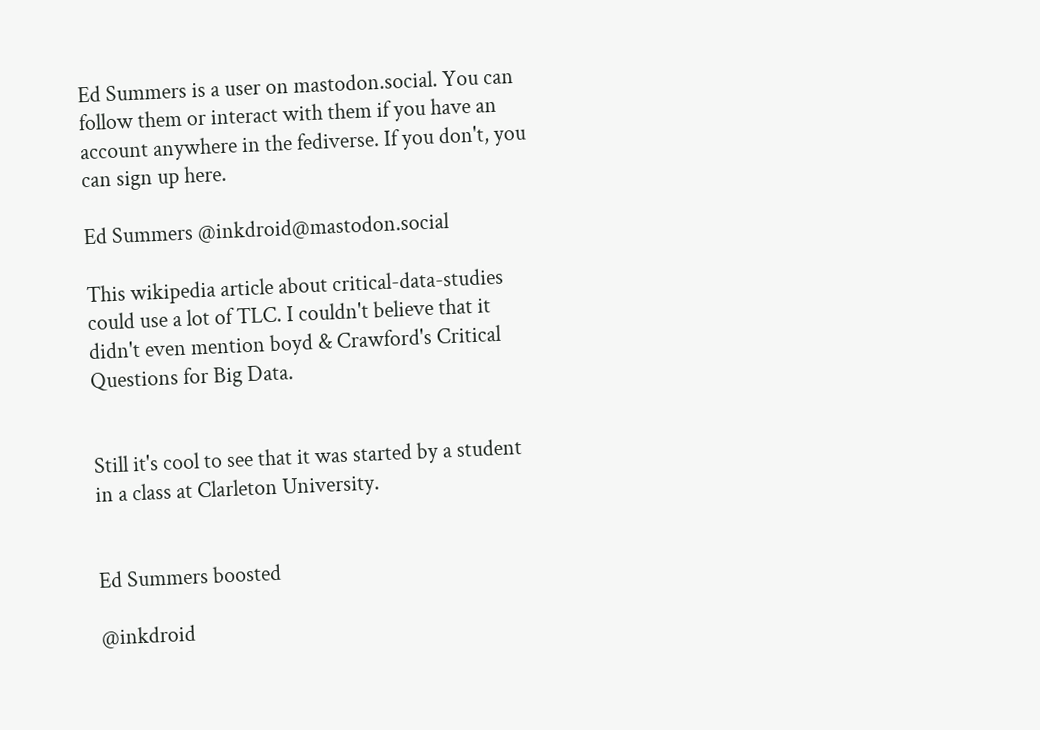Ed Summers is a user on mastodon.social. You can follow them or interact with them if you have an account anywhere in the fediverse. If you don't, you can sign up here.

Ed Summers @inkdroid@mastodon.social

This wikipedia article about critical-data-studies could use a lot of TLC. I couldn't believe that it didn't even mention boyd & Crawford's Critical Questions for Big Data.


Still it's cool to see that it was started by a student in a class at Clarleton University.


Ed Summers boosted

@inkdroid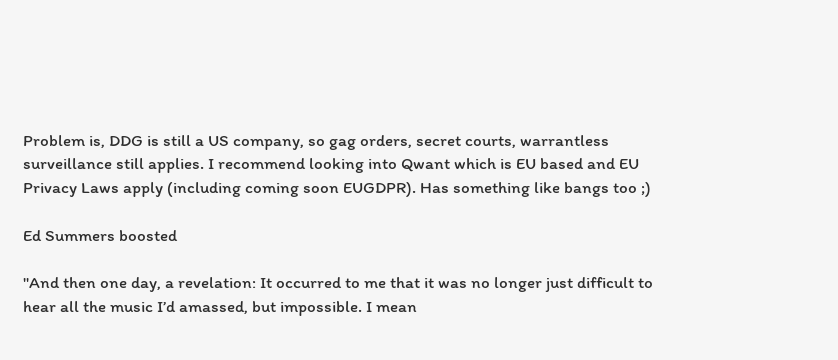Problem is, DDG is still a US company, so gag orders, secret courts, warrantless surveillance still applies. I recommend looking into Qwant which is EU based and EU Privacy Laws apply (including coming soon EUGDPR). Has something like bangs too ;)

Ed Summers boosted

"And then one day, a revelation: It occurred to me that it was no longer just difficult to hear all the music I’d amassed, but impossible. I mean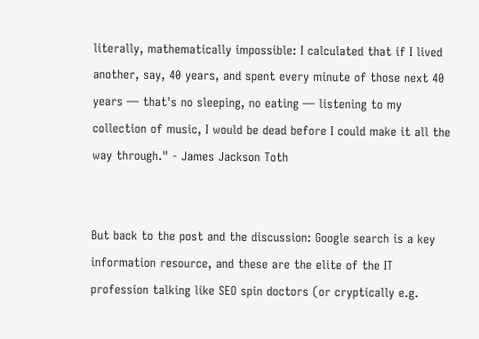literally, mathematically impossible: I calculated that if I lived another, say, 40 years, and spent every minute of those next 40 years — that's no sleeping, no eating — listening to my collection of music, I would be dead before I could make it all the way through." - James Jackson Toth


But back to the post and the discussion: Google search is a key information resource, and these are the elite of the IT profession talking like SEO spin doctors (or cryptically e.g.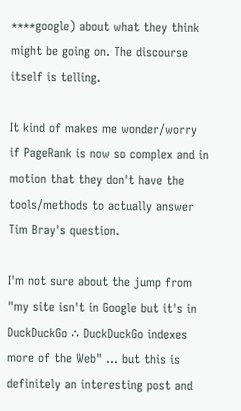****google) about what they think might be going on. The discourse itself is telling.

It kind of makes me wonder/worry if PageRank is now so complex and in motion that they don't have the tools/methods to actually answer Tim Bray's question.

I'm not sure about the jump from "my site isn't in Google but it's in DuckDuckGo ∴ DuckDuckGo indexes more of the Web" ... but this is definitely an interesting post and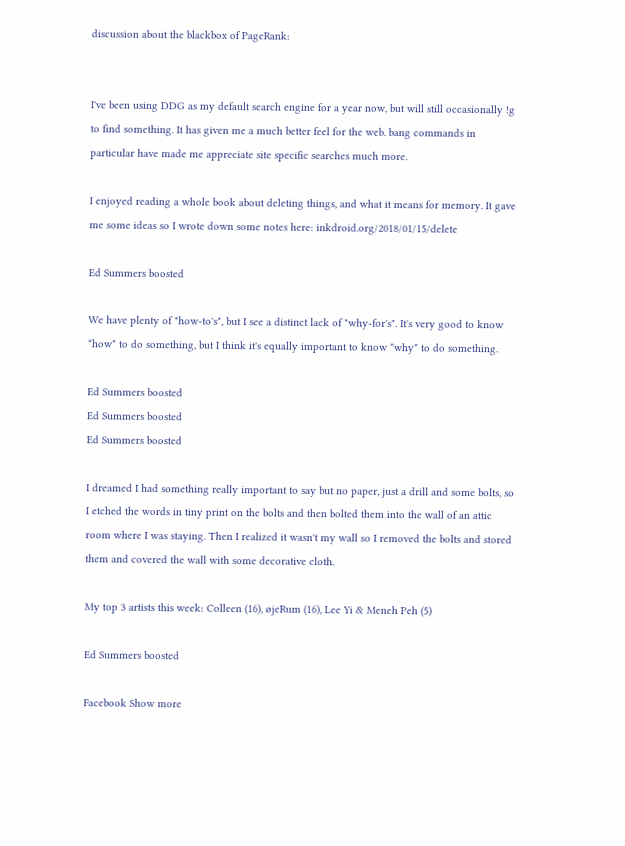discussion about the blackbox of PageRank:


I've been using DDG as my default search engine for a year now, but will still occasionally !g to find something. It has given me a much better feel for the web. bang commands in particular have made me appreciate site specific searches much more.

I enjoyed reading a whole book about deleting things, and what it means for memory. It gave me some ideas so I wrote down some notes here: inkdroid.org/2018/01/15/delete

Ed Summers boosted

We have plenty of "how-to's", but I see a distinct lack of "why-for's". It's very good to know *how* to do something, but I think it's equally important to know *why* to do something.

Ed Summers boosted
Ed Summers boosted
Ed Summers boosted

I dreamed I had something really important to say but no paper, just a drill and some bolts, so I etched the words in tiny print on the bolts and then bolted them into the wall of an attic room where I was staying. Then I realized it wasn't my wall so I removed the bolts and stored them and covered the wall with some decorative cloth.

My top 3 artists this week: Colleen (16), øjeRum (16), Lee Yi & Meneh Peh (5)

Ed Summers boosted

Facebook Show more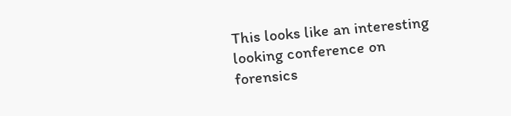This looks like an interesting looking conference on forensics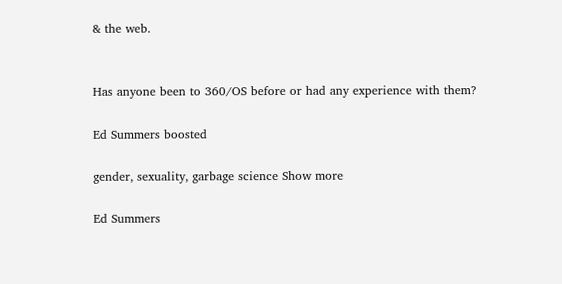& the web.


Has anyone been to 360/OS before or had any experience with them?

Ed Summers boosted

gender, sexuality, garbage science Show more

Ed Summers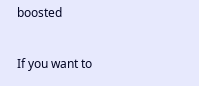boosted

If you want to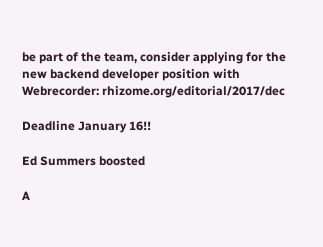be part of the team, consider applying for the new backend developer position with Webrecorder: rhizome.org/editorial/2017/dec

Deadline January 16!!

Ed Summers boosted

A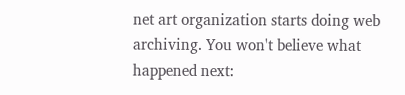net art organization starts doing web archiving. You won't believe what happened next: